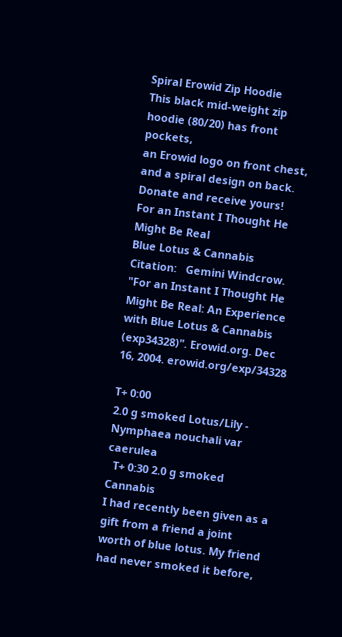Spiral Erowid Zip Hoodie
This black mid-weight zip hoodie (80/20) has front pockets,
an Erowid logo on front chest, and a spiral design on back.
Donate and receive yours!
For an Instant I Thought He Might Be Real
Blue Lotus & Cannabis
Citation:   Gemini Windcrow. "For an Instant I Thought He Might Be Real: An Experience with Blue Lotus & Cannabis (exp34328)". Erowid.org. Dec 16, 2004. erowid.org/exp/34328

T+ 0:00
2.0 g smoked Lotus/Lily - Nymphaea nouchali var caerulea
  T+ 0:30 2.0 g smoked Cannabis
I had recently been given as a gift from a friend a joint worth of blue lotus. My friend had never smoked it before,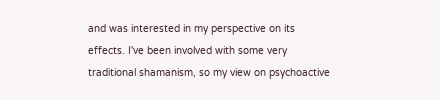and was interested in my perspective on its effects. I've been involved with some very traditional shamanism, so my view on psychoactive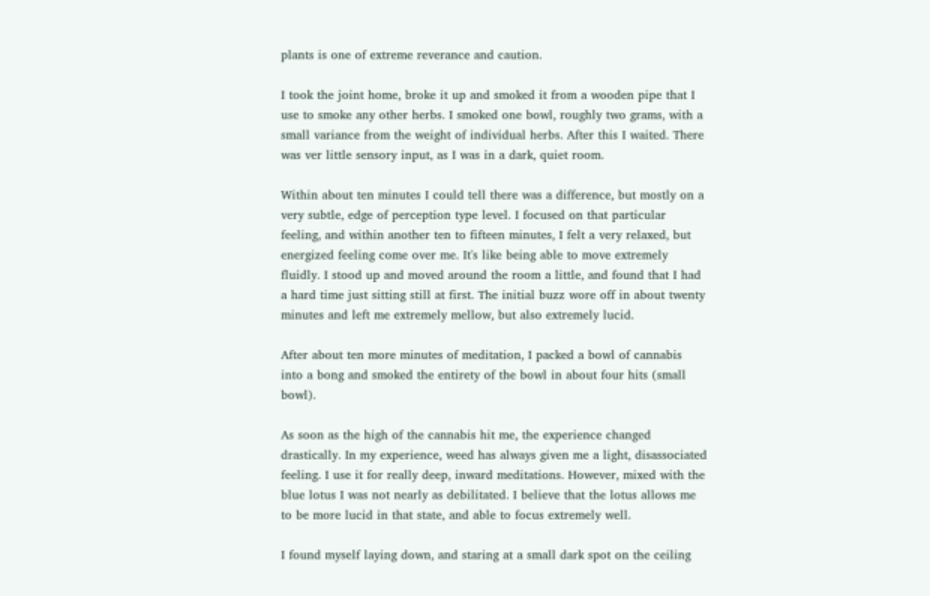plants is one of extreme reverance and caution.

I took the joint home, broke it up and smoked it from a wooden pipe that I use to smoke any other herbs. I smoked one bowl, roughly two grams, with a small variance from the weight of individual herbs. After this I waited. There was ver little sensory input, as I was in a dark, quiet room.

Within about ten minutes I could tell there was a difference, but mostly on a very subtle, edge of perception type level. I focused on that particular feeling, and within another ten to fifteen minutes, I felt a very relaxed, but energized feeling come over me. It's like being able to move extremely fluidly. I stood up and moved around the room a little, and found that I had a hard time just sitting still at first. The initial buzz wore off in about twenty minutes and left me extremely mellow, but also extremely lucid.

After about ten more minutes of meditation, I packed a bowl of cannabis into a bong and smoked the entirety of the bowl in about four hits (small bowl).

As soon as the high of the cannabis hit me, the experience changed drastically. In my experience, weed has always given me a light, disassociated feeling. I use it for really deep, inward meditations. However, mixed with the blue lotus I was not nearly as debilitated. I believe that the lotus allows me to be more lucid in that state, and able to focus extremely well.

I found myself laying down, and staring at a small dark spot on the ceiling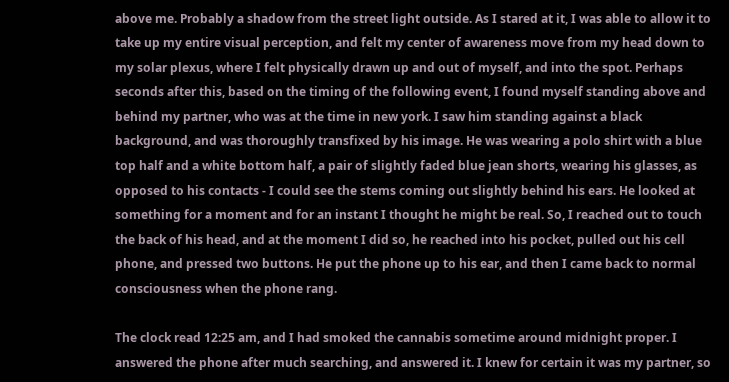above me. Probably a shadow from the street light outside. As I stared at it, I was able to allow it to take up my entire visual perception, and felt my center of awareness move from my head down to my solar plexus, where I felt physically drawn up and out of myself, and into the spot. Perhaps seconds after this, based on the timing of the following event, I found myself standing above and behind my partner, who was at the time in new york. I saw him standing against a black background, and was thoroughly transfixed by his image. He was wearing a polo shirt with a blue top half and a white bottom half, a pair of slightly faded blue jean shorts, wearing his glasses, as opposed to his contacts - I could see the stems coming out slightly behind his ears. He looked at something for a moment and for an instant I thought he might be real. So, I reached out to touch the back of his head, and at the moment I did so, he reached into his pocket, pulled out his cell phone, and pressed two buttons. He put the phone up to his ear, and then I came back to normal consciousness when the phone rang.

The clock read 12:25 am, and I had smoked the cannabis sometime around midnight proper. I answered the phone after much searching, and answered it. I knew for certain it was my partner, so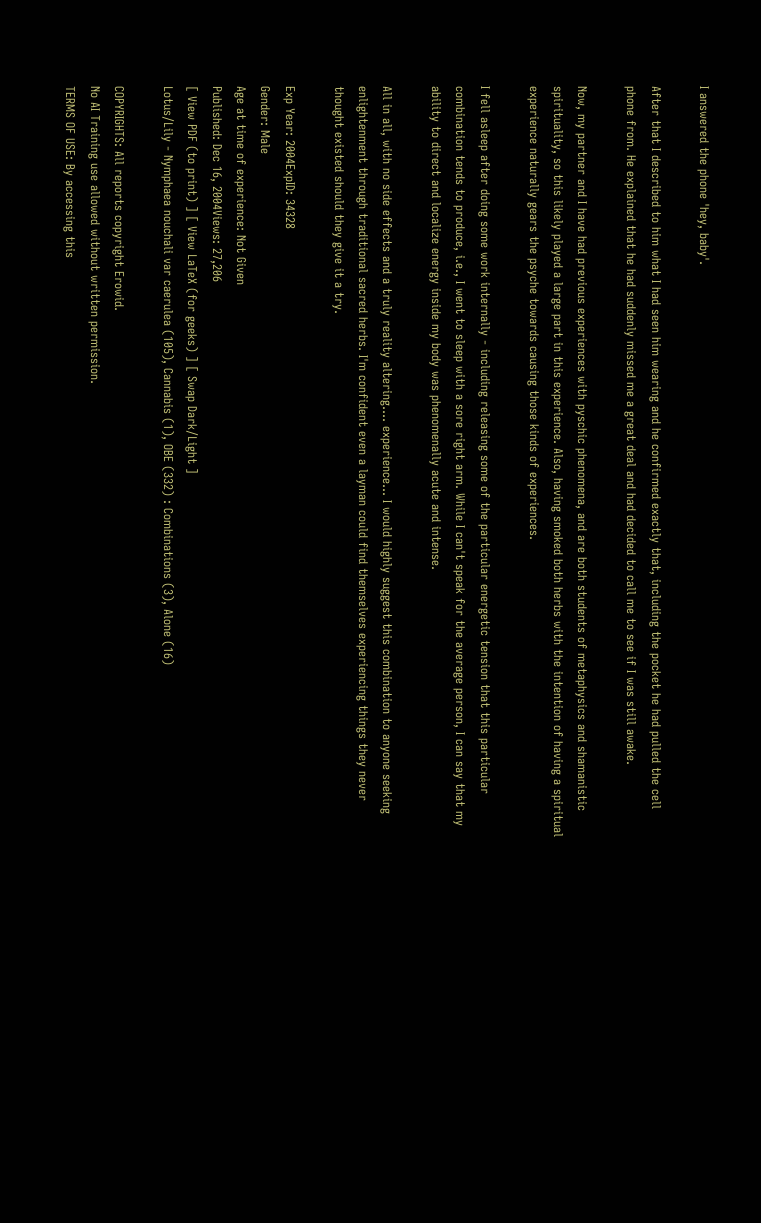I answered the phone 'hey, baby'.

After that I described to him what I had seen him wearing and he confirmed exactly that, including the pocket he had pulled the cell phone from. He explained that he had suddenly missed me a great deal and had decided to call me to see if I was still awake.

Now, my partner and I have had previous experiences with pyschic phenomena, and are both students of metaphysics and shamanistic spirituality, so this likely played a large part in this experience. Also, having smoked both herbs with the intention of having a spiritual experience naturally gears the psyche towards causing those kinds of experiences.

I fell asleep after doing some work internally - including releasing some of the particular energetic tension that this particular combination tends to produce, i.e., I went to sleep with a sore right arm. While I can't speak for the average person, I can say that my ability to direct and localize energy inside my body was phenomenally acute and intense.

All in all, with no side effects and a truly reality altering.... experience... I would highly suggest this combination to anyone seeking enlightenment through traditional sacred herbs. I'm confident even a layman could find themselves experiencing things they never thought existed should they give it a try.

Exp Year: 2004ExpID: 34328
Gender: Male
Age at time of experience: Not Given
Published: Dec 16, 2004Views: 27,206
[ View PDF (to print) ] [ View LaTeX (for geeks) ] [ Swap Dark/Light ]
Lotus/Lily - Nymphaea nouchali var caerulea (105), Cannabis (1), OBE (332) : Combinations (3), Alone (16)

COPYRIGHTS: All reports copyright Erowid.
No AI Training use allowed without written permission.
TERMS OF USE: By accessing this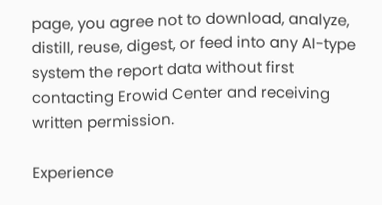page, you agree not to download, analyze, distill, reuse, digest, or feed into any AI-type system the report data without first contacting Erowid Center and receiving written permission.

Experience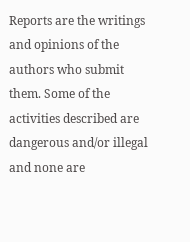Reports are the writings and opinions of the authors who submit them. Some of the activities described are dangerous and/or illegal and none are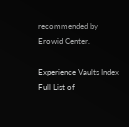recommended by Erowid Center.

Experience Vaults Index Full List of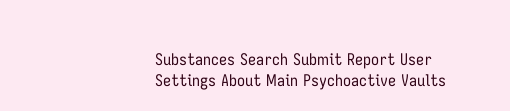Substances Search Submit Report User Settings About Main Psychoactive Vaults